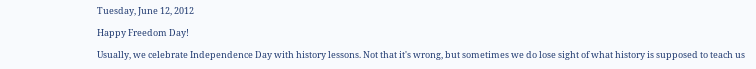Tuesday, June 12, 2012

Happy Freedom Day!

Usually, we celebrate Independence Day with history lessons. Not that it's wrong, but sometimes we do lose sight of what history is supposed to teach us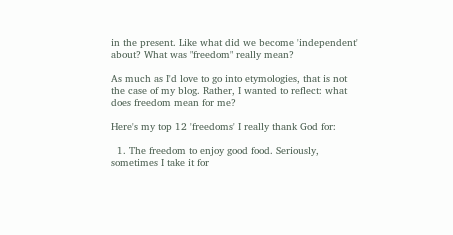in the present. Like what did we become 'independent' about? What was "freedom" really mean?

As much as I'd love to go into etymologies, that is not the case of my blog. Rather, I wanted to reflect: what does freedom mean for me?

Here's my top 12 'freedoms' I really thank God for:

  1. The freedom to enjoy good food. Seriously, sometimes I take it for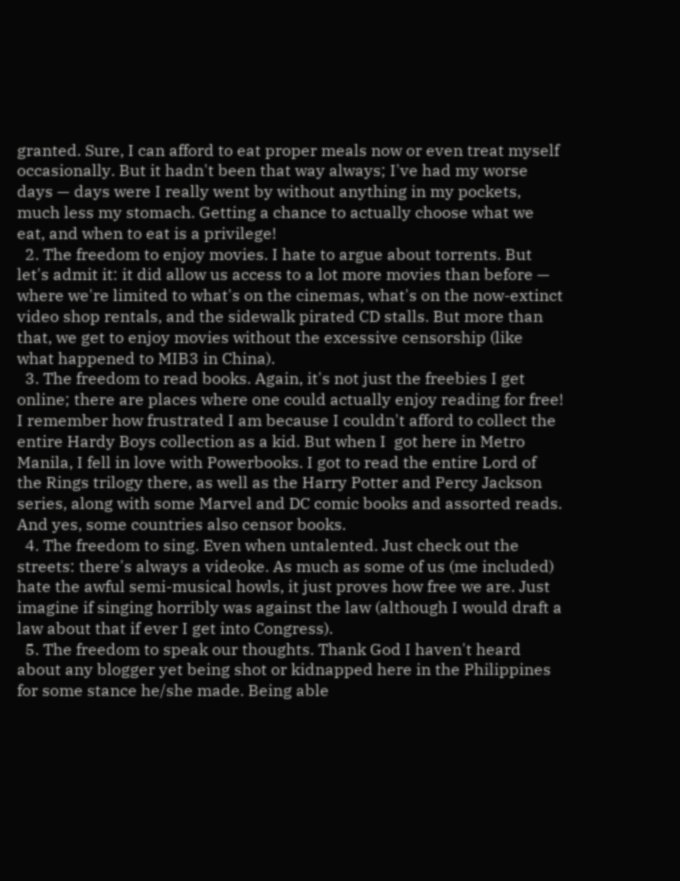granted. Sure, I can afford to eat proper meals now or even treat myself occasionally. But it hadn't been that way always; I've had my worse days — days were I really went by without anything in my pockets, much less my stomach. Getting a chance to actually choose what we eat, and when to eat is a privilege!
  2. The freedom to enjoy movies. I hate to argue about torrents. But let's admit it: it did allow us access to a lot more movies than before — where we're limited to what's on the cinemas, what's on the now-extinct video shop rentals, and the sidewalk pirated CD stalls. But more than that, we get to enjoy movies without the excessive censorship (like what happened to MIB3 in China).
  3. The freedom to read books. Again, it's not just the freebies I get online; there are places where one could actually enjoy reading for free! I remember how frustrated I am because I couldn't afford to collect the entire Hardy Boys collection as a kid. But when I  got here in Metro Manila, I fell in love with Powerbooks. I got to read the entire Lord of the Rings trilogy there, as well as the Harry Potter and Percy Jackson series, along with some Marvel and DC comic books and assorted reads. And yes, some countries also censor books.
  4. The freedom to sing. Even when untalented. Just check out the streets: there's always a videoke. As much as some of us (me included) hate the awful semi-musical howls, it just proves how free we are. Just imagine if singing horribly was against the law (although I would draft a law about that if ever I get into Congress).
  5. The freedom to speak our thoughts. Thank God I haven't heard about any blogger yet being shot or kidnapped here in the Philippines for some stance he/she made. Being able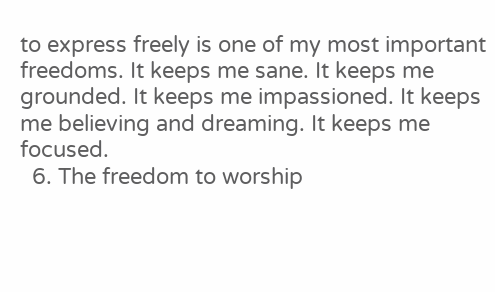to express freely is one of my most important freedoms. It keeps me sane. It keeps me grounded. It keeps me impassioned. It keeps me believing and dreaming. It keeps me focused.
  6. The freedom to worship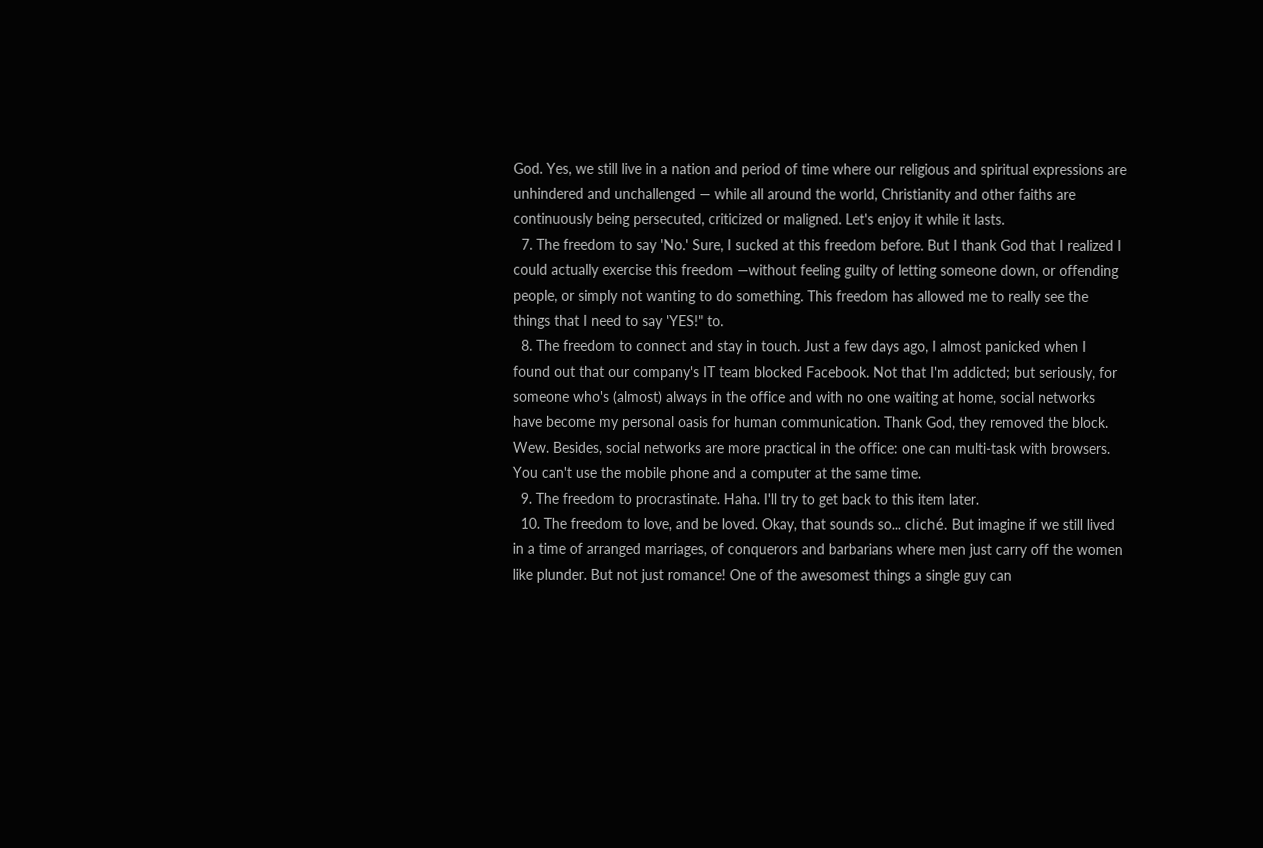God. Yes, we still live in a nation and period of time where our religious and spiritual expressions are unhindered and unchallenged — while all around the world, Christianity and other faiths are continuously being persecuted, criticized or maligned. Let's enjoy it while it lasts.
  7. The freedom to say 'No.' Sure, I sucked at this freedom before. But I thank God that I realized I could actually exercise this freedom —without feeling guilty of letting someone down, or offending people, or simply not wanting to do something. This freedom has allowed me to really see the things that I need to say 'YES!" to.
  8. The freedom to connect and stay in touch. Just a few days ago, I almost panicked when I found out that our company's IT team blocked Facebook. Not that I'm addicted; but seriously, for someone who's (almost) always in the office and with no one waiting at home, social networks have become my personal oasis for human communication. Thank God, they removed the block. Wew. Besides, social networks are more practical in the office: one can multi-task with browsers. You can't use the mobile phone and a computer at the same time.
  9. The freedom to procrastinate. Haha. I'll try to get back to this item later.
  10. The freedom to love, and be loved. Okay, that sounds so... cliché. But imagine if we still lived in a time of arranged marriages, of conquerors and barbarians where men just carry off the women like plunder. But not just romance! One of the awesomest things a single guy can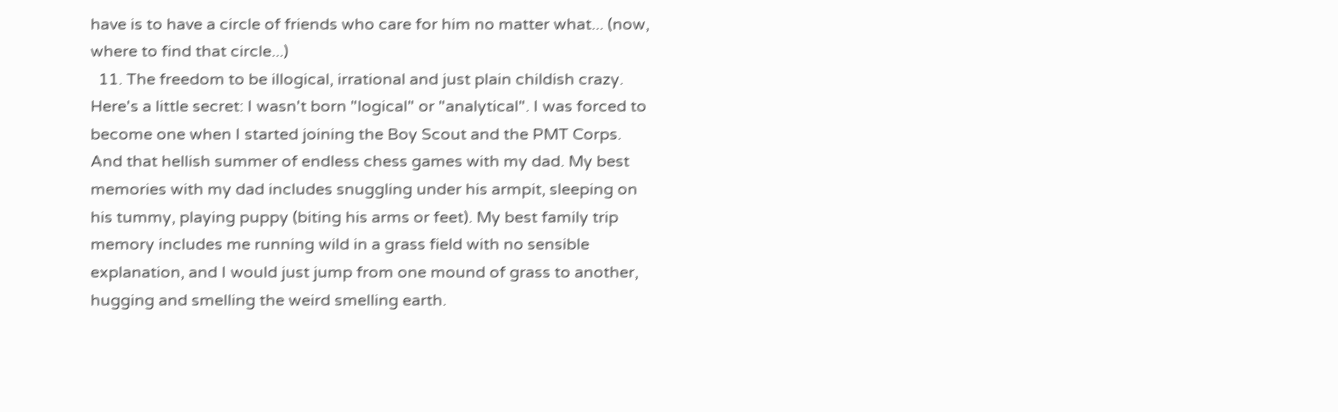have is to have a circle of friends who care for him no matter what... (now, where to find that circle...)
  11. The freedom to be illogical, irrational and just plain childish crazy. Here's a little secret: I wasn't born "logical" or "analytical". I was forced to become one when I started joining the Boy Scout and the PMT Corps. And that hellish summer of endless chess games with my dad. My best memories with my dad includes snuggling under his armpit, sleeping on his tummy, playing puppy (biting his arms or feet). My best family trip memory includes me running wild in a grass field with no sensible explanation, and I would just jump from one mound of grass to another, hugging and smelling the weird smelling earth.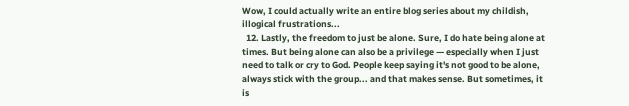Wow, I could actually write an entire blog series about my childish, illogical frustrations...
  12. Lastly, the freedom to just be alone. Sure, I do hate being alone at times. But being alone can also be a privilege — especially when I just need to talk or cry to God. People keep saying it's not good to be alone, always stick with the group... and that makes sense. But sometimes, it is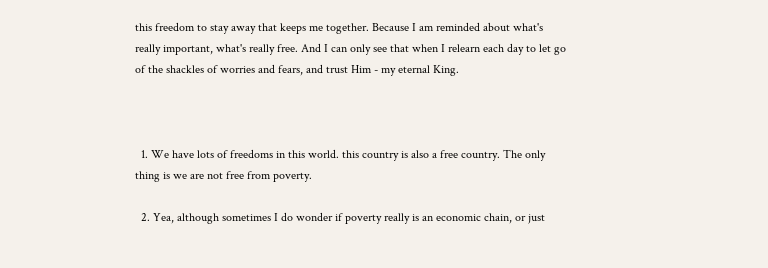this freedom to stay away that keeps me together. Because I am reminded about what's really important, what's really free. And I can only see that when I relearn each day to let go of the shackles of worries and fears, and trust Him - my eternal King.



  1. We have lots of freedoms in this world. this country is also a free country. The only thing is we are not free from poverty.

  2. Yea, although sometimes I do wonder if poverty really is an economic chain, or just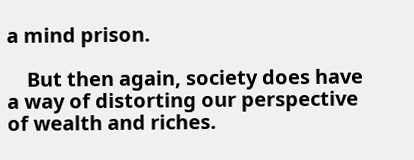a mind prison.

    But then again, society does have a way of distorting our perspective of wealth and riches.